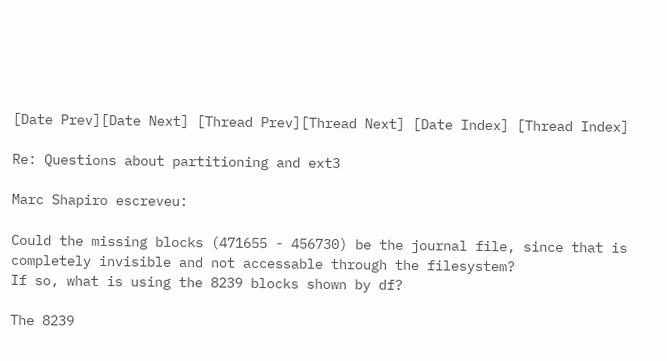[Date Prev][Date Next] [Thread Prev][Thread Next] [Date Index] [Thread Index]

Re: Questions about partitioning and ext3

Marc Shapiro escreveu:

Could the missing blocks (471655 - 456730) be the journal file, since that is completely invisible and not accessable through the filesystem?
If so, what is using the 8239 blocks shown by df?

The 8239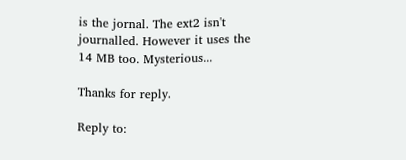is the jornal. The ext2 isn't journalled. However it uses the 14 MB too. Mysterious...

Thanks for reply.

Reply to: